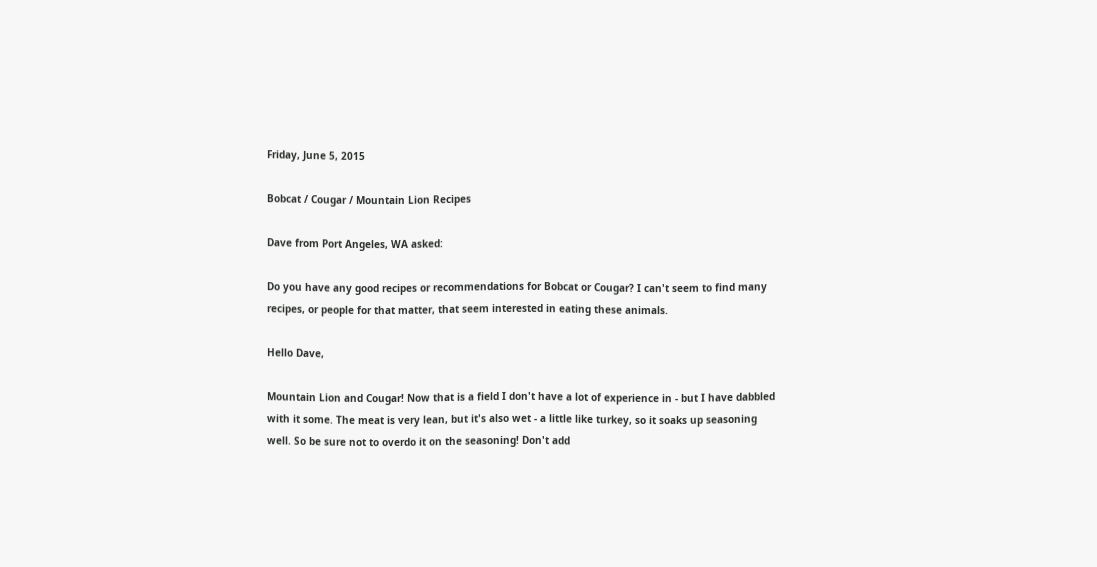Friday, June 5, 2015

Bobcat / Cougar / Mountain Lion Recipes

Dave from Port Angeles, WA asked:

Do you have any good recipes or recommendations for Bobcat or Cougar? I can't seem to find many recipes, or people for that matter, that seem interested in eating these animals.

Hello Dave,

Mountain Lion and Cougar! Now that is a field I don't have a lot of experience in - but I have dabbled with it some. The meat is very lean, but it's also wet - a little like turkey, so it soaks up seasoning well. So be sure not to overdo it on the seasoning! Don't add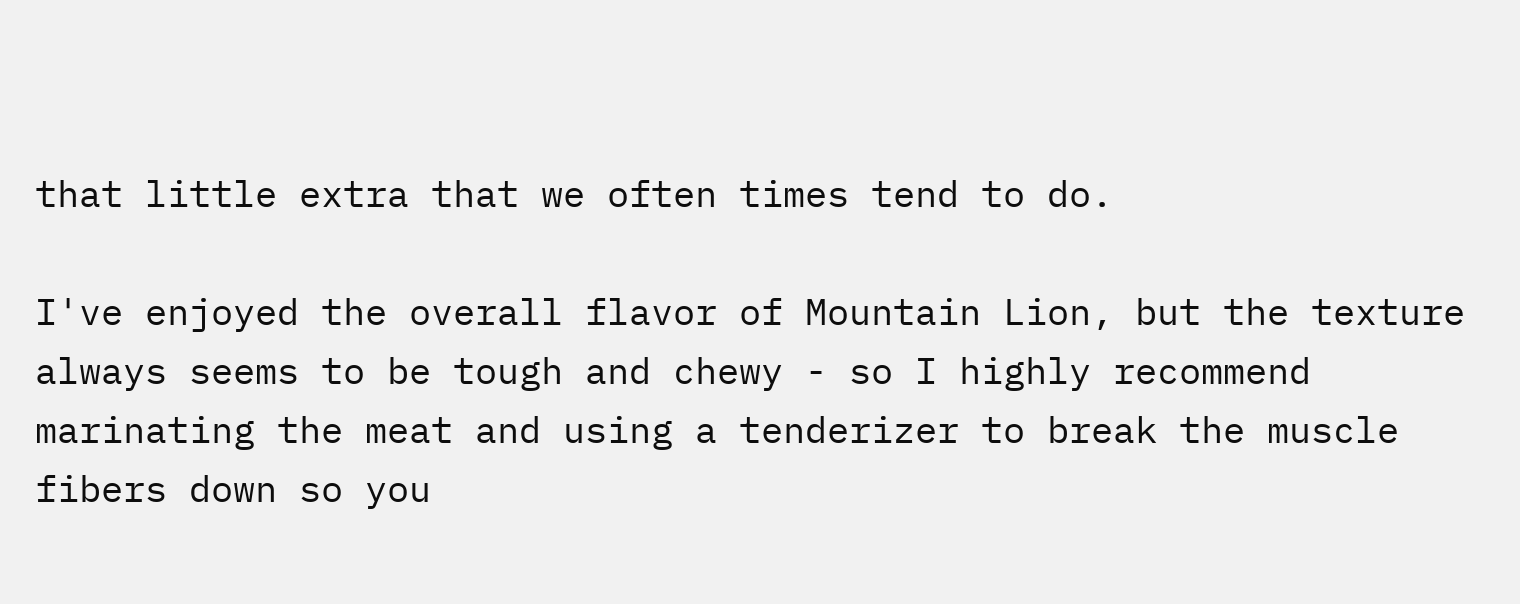that little extra that we often times tend to do.

I've enjoyed the overall flavor of Mountain Lion, but the texture always seems to be tough and chewy - so I highly recommend marinating the meat and using a tenderizer to break the muscle fibers down so you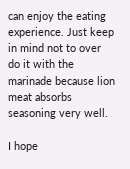can enjoy the eating experience. Just keep in mind not to over do it with the marinade because lion meat absorbs seasoning very well.

I hope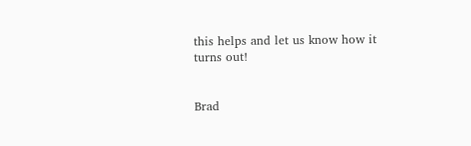this helps and let us know how it turns out!


Brad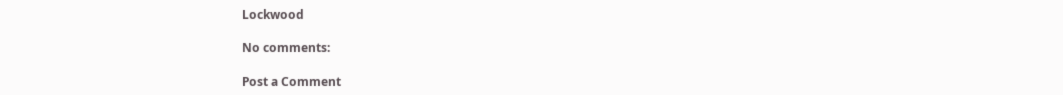Lockwood

No comments:

Post a Comment